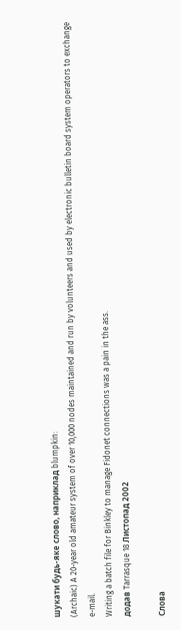шукати будь-яке слово, наприклад blumpkin:
(Archaic) A 20-year old amateur system of over 10,000 nodes maintained and run by volunteers and used by electronic bulletin board system operators to exchange e-mail.
Writing a batch file for Binkley to manage Fidonet connections was a pain in the ass.
додав Tarrasque 18 Листопад 2002

Слова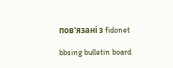пов'язані з fidonet

bbsing bulletin board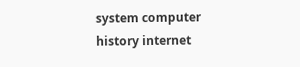system computer history internet